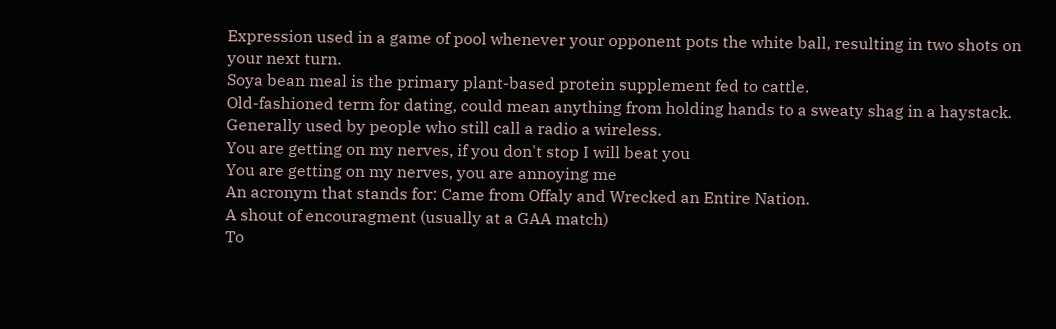Expression used in a game of pool whenever your opponent pots the white ball, resulting in two shots on your next turn.
Soya bean meal is the primary plant-based protein supplement fed to cattle.
Old-fashioned term for dating, could mean anything from holding hands to a sweaty shag in a haystack. Generally used by people who still call a radio a wireless.
You are getting on my nerves, if you don't stop I will beat you
You are getting on my nerves, you are annoying me
An acronym that stands for: Came from Offaly and Wrecked an Entire Nation.
A shout of encouragment (usually at a GAA match)
To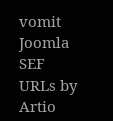vomit
Joomla SEF URLs by Artio